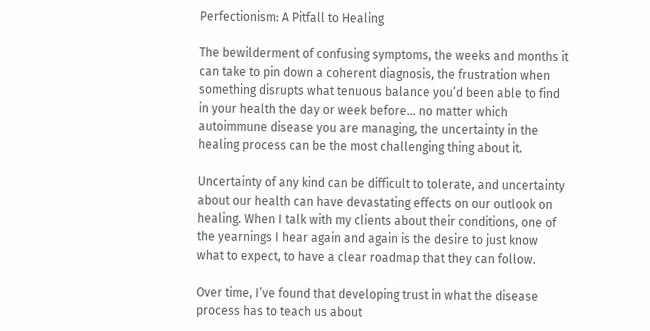Perfectionism: A Pitfall to Healing

The bewilderment of confusing symptoms, the weeks and months it can take to pin down a coherent diagnosis, the frustration when something disrupts what tenuous balance you’d been able to find in your health the day or week before… no matter which autoimmune disease you are managing, the uncertainty in the healing process can be the most challenging thing about it.

Uncertainty of any kind can be difficult to tolerate, and uncertainty about our health can have devastating effects on our outlook on healing. When I talk with my clients about their conditions, one of the yearnings I hear again and again is the desire to just know what to expect, to have a clear roadmap that they can follow.

Over time, I’ve found that developing trust in what the disease process has to teach us about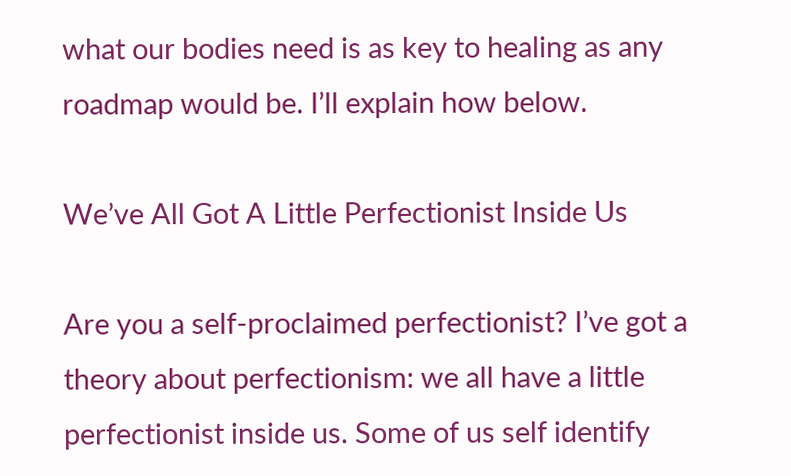what our bodies need is as key to healing as any roadmap would be. I’ll explain how below.

We’ve All Got A Little Perfectionist Inside Us

Are you a self-proclaimed perfectionist? I’ve got a theory about perfectionism: we all have a little perfectionist inside us. Some of us self identify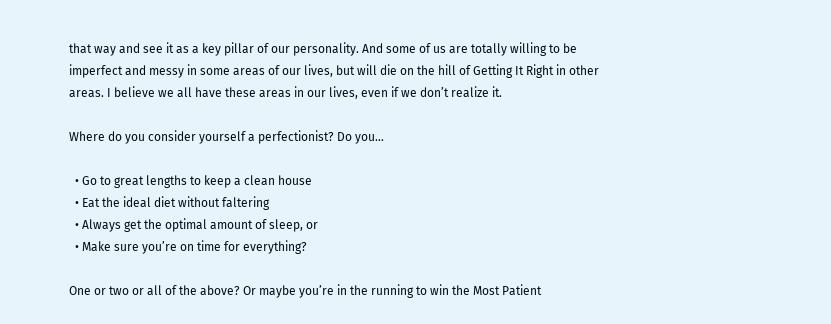that way and see it as a key pillar of our personality. And some of us are totally willing to be imperfect and messy in some areas of our lives, but will die on the hill of Getting It Right in other areas. I believe we all have these areas in our lives, even if we don’t realize it.

Where do you consider yourself a perfectionist? Do you…

  • Go to great lengths to keep a clean house
  • Eat the ideal diet without faltering
  • Always get the optimal amount of sleep, or
  • Make sure you’re on time for everything?

One or two or all of the above? Or maybe you’re in the running to win the Most Patient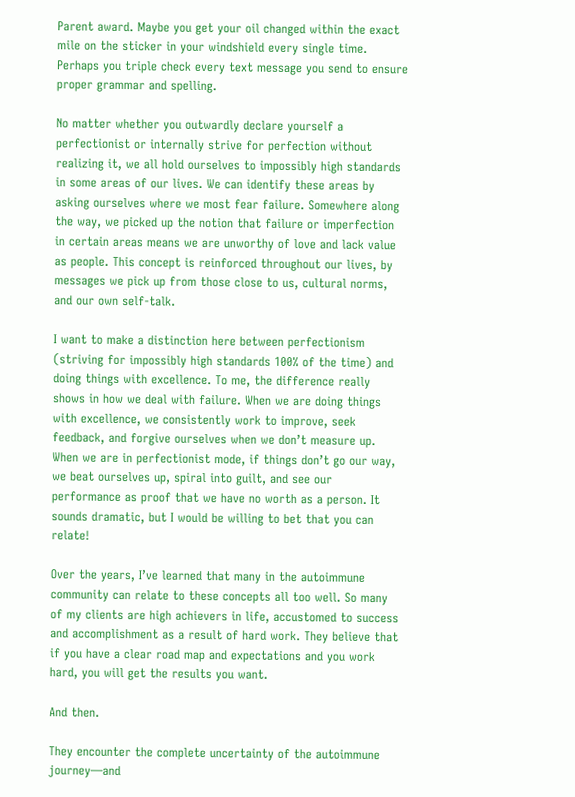Parent award. Maybe you get your oil changed within the exact mile on the sticker in your windshield every single time. Perhaps you triple check every text message you send to ensure proper grammar and spelling.

No matter whether you outwardly declare yourself a perfectionist or internally strive for perfection without realizing it, we all hold ourselves to impossibly high standards in some areas of our lives. We can identify these areas by asking ourselves where we most fear failure. Somewhere along the way, we picked up the notion that failure or imperfection in certain areas means we are unworthy of love and lack value as people. This concept is reinforced throughout our lives, by messages we pick up from those close to us, cultural norms, and our own self-talk.

I want to make a distinction here between perfectionism (striving for impossibly high standards 100% of the time) and doing things with excellence. To me, the difference really shows in how we deal with failure. When we are doing things with excellence, we consistently work to improve, seek feedback, and forgive ourselves when we don’t measure up. When we are in perfectionist mode, if things don’t go our way, we beat ourselves up, spiral into guilt, and see our performance as proof that we have no worth as a person. It sounds dramatic, but I would be willing to bet that you can relate!

Over the years, I’ve learned that many in the autoimmune community can relate to these concepts all too well. So many of my clients are high achievers in life, accustomed to success and accomplishment as a result of hard work. They believe that if you have a clear road map and expectations and you work hard, you will get the results you want.

And then.

They encounter the complete uncertainty of the autoimmune journey—and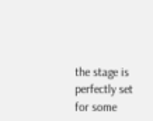the stage is perfectly set for some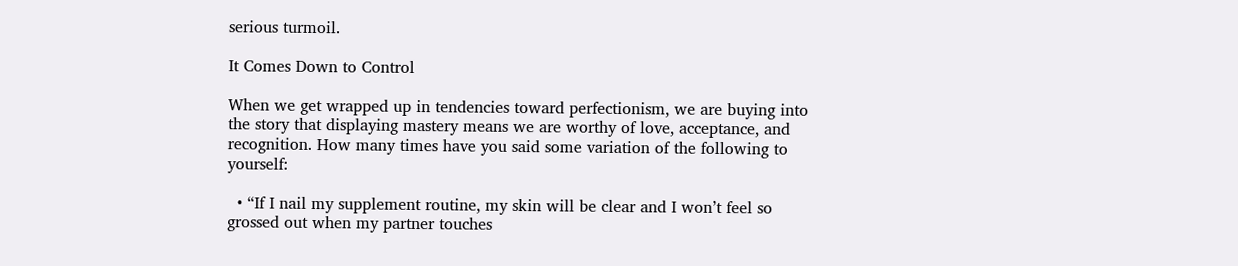serious turmoil.

It Comes Down to Control

When we get wrapped up in tendencies toward perfectionism, we are buying into the story that displaying mastery means we are worthy of love, acceptance, and recognition. How many times have you said some variation of the following to yourself:

  • “If I nail my supplement routine, my skin will be clear and I won’t feel so grossed out when my partner touches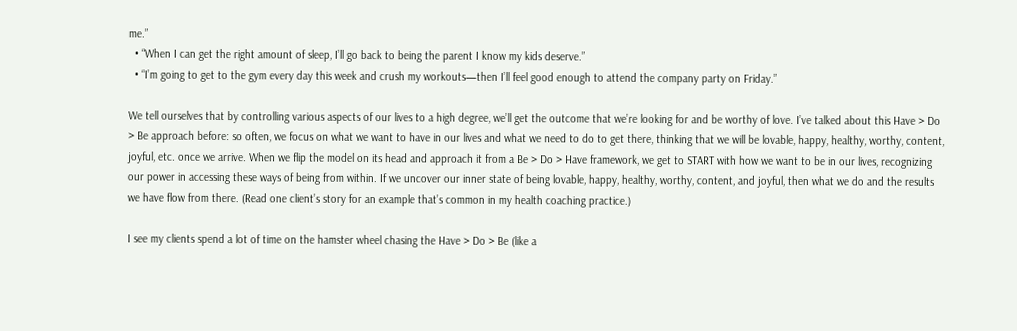me.”
  • “When I can get the right amount of sleep, I’ll go back to being the parent I know my kids deserve.”
  • “I’m going to get to the gym every day this week and crush my workouts—then I’ll feel good enough to attend the company party on Friday.”

We tell ourselves that by controlling various aspects of our lives to a high degree, we’ll get the outcome that we’re looking for and be worthy of love. I’ve talked about this Have > Do > Be approach before: so often, we focus on what we want to have in our lives and what we need to do to get there, thinking that we will be lovable, happy, healthy, worthy, content, joyful, etc. once we arrive. When we flip the model on its head and approach it from a Be > Do > Have framework, we get to START with how we want to be in our lives, recognizing our power in accessing these ways of being from within. If we uncover our inner state of being lovable, happy, healthy, worthy, content, and joyful, then what we do and the results we have flow from there. (Read one client’s story for an example that’s common in my health coaching practice.)

I see my clients spend a lot of time on the hamster wheel chasing the Have > Do > Be (like a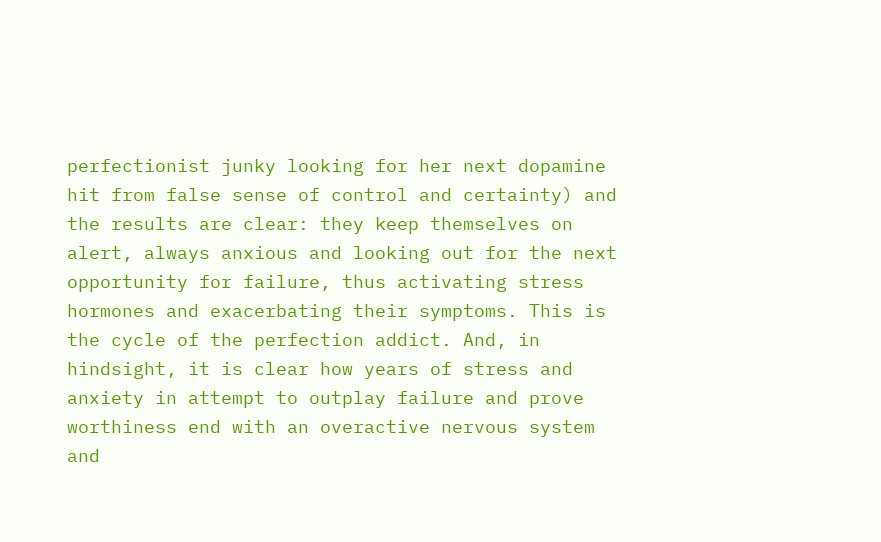perfectionist junky looking for her next dopamine hit from false sense of control and certainty) and the results are clear: they keep themselves on alert, always anxious and looking out for the next opportunity for failure, thus activating stress hormones and exacerbating their symptoms. This is the cycle of the perfection addict. And, in hindsight, it is clear how years of stress and anxiety in attempt to outplay failure and prove worthiness end with an overactive nervous system and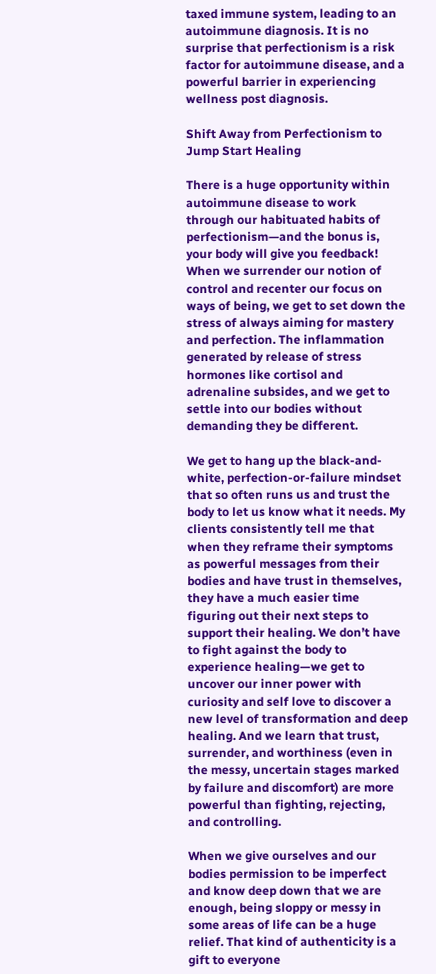taxed immune system, leading to an autoimmune diagnosis. It is no surprise that perfectionism is a risk factor for autoimmune disease, and a powerful barrier in experiencing wellness post diagnosis.

Shift Away from Perfectionism to Jump Start Healing

There is a huge opportunity within autoimmune disease to work through our habituated habits of perfectionism—and the bonus is, your body will give you feedback! When we surrender our notion of control and recenter our focus on ways of being, we get to set down the stress of always aiming for mastery and perfection. The inflammation generated by release of stress hormones like cortisol and adrenaline subsides, and we get to settle into our bodies without demanding they be different.

We get to hang up the black-and-white, perfection-or-failure mindset that so often runs us and trust the body to let us know what it needs. My clients consistently tell me that when they reframe their symptoms as powerful messages from their bodies and have trust in themselves, they have a much easier time figuring out their next steps to support their healing. We don’t have to fight against the body to experience healing—we get to uncover our inner power with curiosity and self love to discover a new level of transformation and deep healing. And we learn that trust, surrender, and worthiness (even in the messy, uncertain stages marked by failure and discomfort) are more powerful than fighting, rejecting, and controlling.

When we give ourselves and our bodies permission to be imperfect and know deep down that we are enough, being sloppy or messy in some areas of life can be a huge relief. That kind of authenticity is a gift to everyone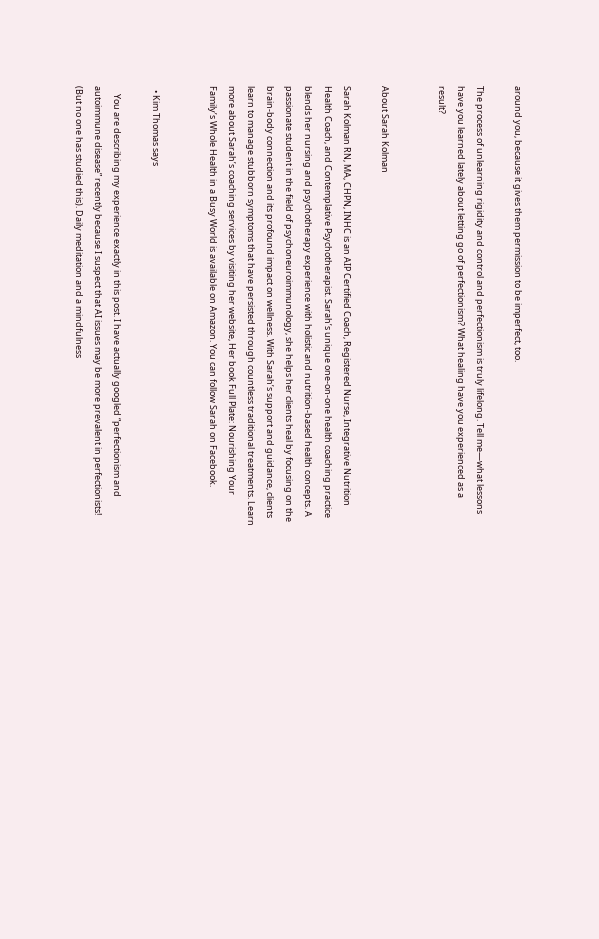around you, because it gives them permission to be imperfect, too.

The process of unlearning rigidity and control and perfectionism is truly lifelong. Tell me—what lessons have you learned lately about letting go of perfectionism? What healing have you experienced as a result?


About Sarah Kolman

Sarah Kolman RN, MA, CHPN, INHC is an AIP Certified Coach, Registered Nurse, Integrative Nutrition Health Coach, and Contemplative Psychotherapist. Sarah’s unique one-on-one health coaching practice blends her nursing and psychotherapy experience with holistic and nutrition-based health concepts. A passionate student in the field of psychoneuroimmunology, she helps her clients heal by focusing on the brain-body connection and its profound impact on wellness. With Sarah’s support and guidance, clients learn to manage stubborn symptoms that have persisted through countless traditional treatments. Learn more about Sarah’s coaching services by visiting her website, Her book Full Plate: Nourishing Your Family’s Whole Health in a Busy World is available on Amazon. You can follow Sarah on Facebook.


  • Kim Thomas says

    You are describing my experience exactly in this post. I have actually googled “perfectionism and autoimmune disease” recently because I suspect that AI issues may be more prevalent in perfectionists! (But no one has studied this). Daily meditation and a mindfulness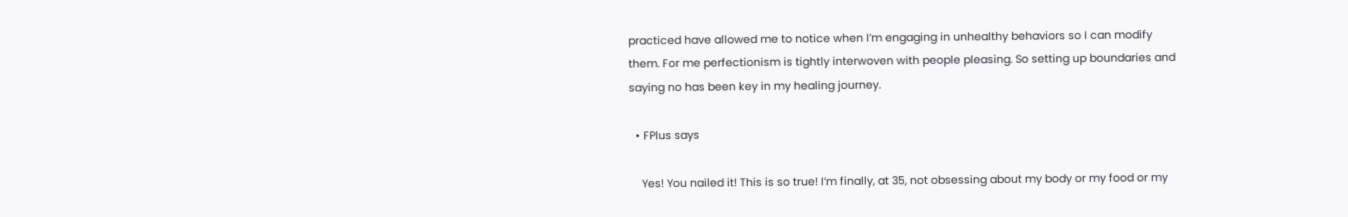practiced have allowed me to notice when I’m engaging in unhealthy behaviors so I can modify them. For me perfectionism is tightly interwoven with people pleasing. So setting up boundaries and saying no has been key in my healing journey.

  • FPlus says

    Yes! You nailed it! This is so true! I’m finally, at 35, not obsessing about my body or my food or my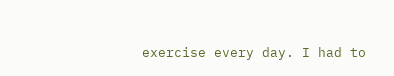exercise every day. I had to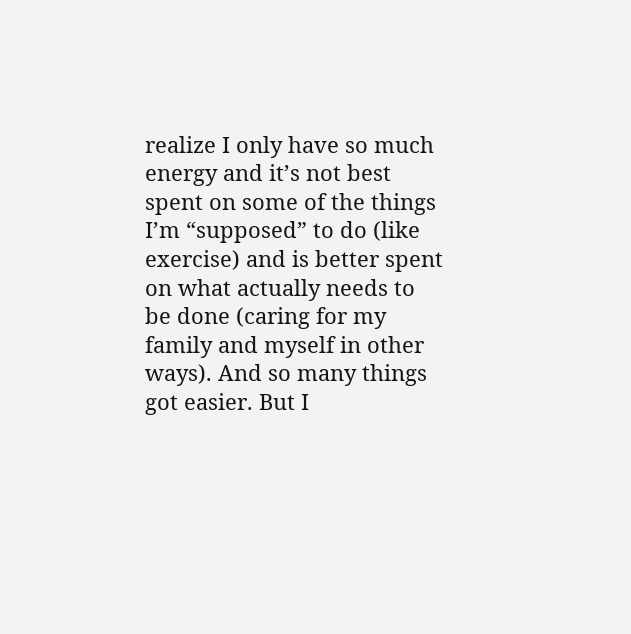realize I only have so much energy and it’s not best spent on some of the things I’m “supposed” to do (like exercise) and is better spent on what actually needs to be done (caring for my family and myself in other ways). And so many things got easier. But I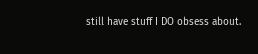still have stuff I DO obsess about.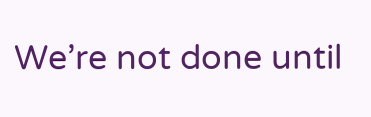We’re not done until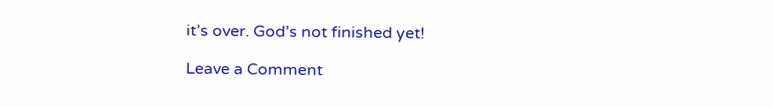it’s over. God’s not finished yet!

Leave a Comment